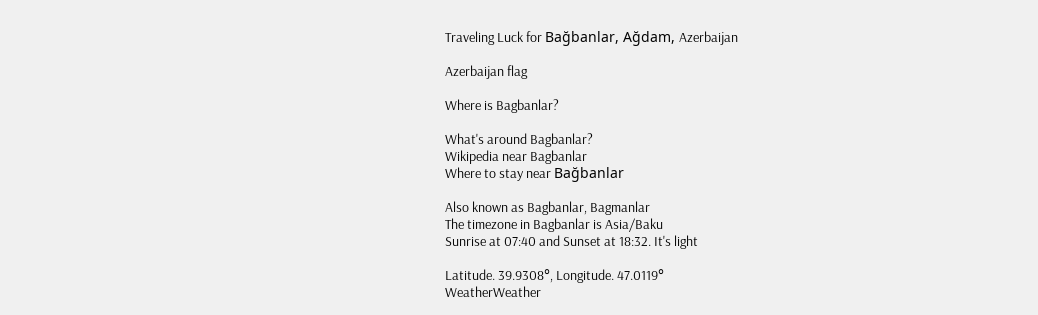Traveling Luck for Bağbanlar, Ağdam, Azerbaijan

Azerbaijan flag

Where is Bagbanlar?

What's around Bagbanlar?
Wikipedia near Bagbanlar
Where to stay near Bağbanlar

Also known as Bagbanlar, Bagmanlar
The timezone in Bagbanlar is Asia/Baku
Sunrise at 07:40 and Sunset at 18:32. It's light

Latitude. 39.9308°, Longitude. 47.0119°
WeatherWeather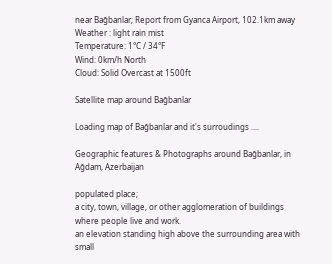near Bağbanlar; Report from Gyanca Airport, 102.1km away
Weather : light rain mist
Temperature: 1°C / 34°F
Wind: 0km/h North
Cloud: Solid Overcast at 1500ft

Satellite map around Bağbanlar

Loading map of Bağbanlar and it's surroudings ....

Geographic features & Photographs around Bağbanlar, in Ağdam, Azerbaijan

populated place;
a city, town, village, or other agglomeration of buildings where people live and work.
an elevation standing high above the surrounding area with small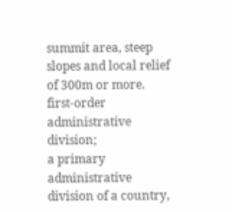summit area, steep slopes and local relief of 300m or more.
first-order administrative division;
a primary administrative division of a country,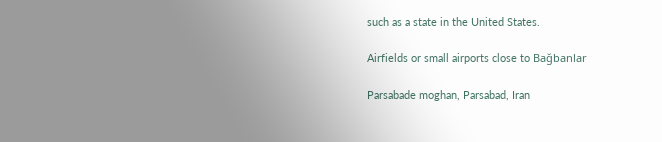such as a state in the United States.

Airfields or small airports close to Bağbanlar

Parsabade moghan, Parsabad, Iran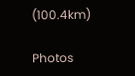(100.4km)

Photos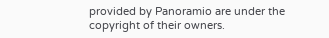provided by Panoramio are under the copyright of their owners.